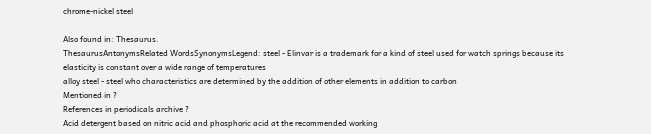chrome-nickel steel

Also found in: Thesaurus.
ThesaurusAntonymsRelated WordsSynonymsLegend: steel - Elinvar is a trademark for a kind of steel used for watch springs because its elasticity is constant over a wide range of temperatures
alloy steel - steel who characteristics are determined by the addition of other elements in addition to carbon
Mentioned in ?
References in periodicals archive ?
Acid detergent based on nitric acid and phosphoric acid at the recommended working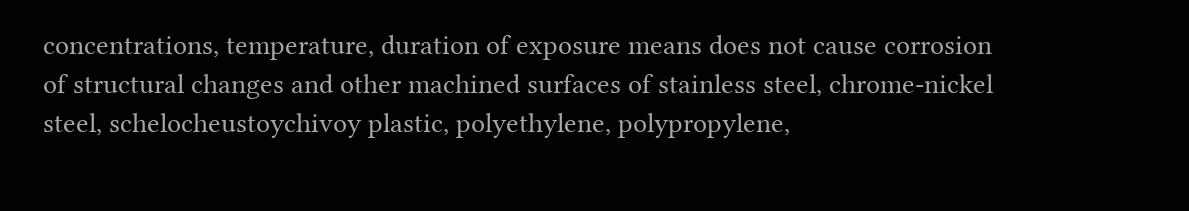concentrations, temperature, duration of exposure means does not cause corrosion of structural changes and other machined surfaces of stainless steel, chrome-nickel steel, schelocheustoychivoy plastic, polyethylene, polypropylene,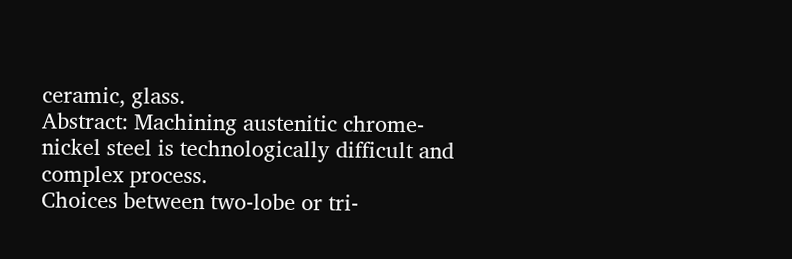ceramic, glass.
Abstract: Machining austenitic chrome-nickel steel is technologically difficult and complex process.
Choices between two-lobe or tri-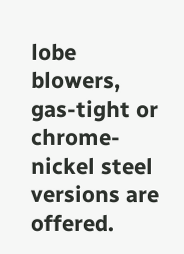lobe blowers, gas-tight or chrome-nickel steel versions are offered.